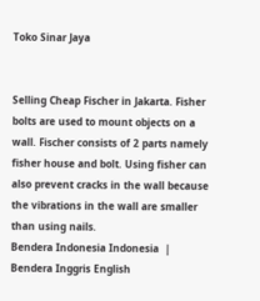Toko Sinar Jaya


Selling Cheap Fischer in Jakarta. Fisher bolts are used to mount objects on a wall. Fischer consists of 2 parts namely fisher house and bolt. Using fisher can also prevent cracks in the wall because the vibrations in the wall are smaller than using nails.
Bendera Indonesia Indonesia  |  Bendera Inggris English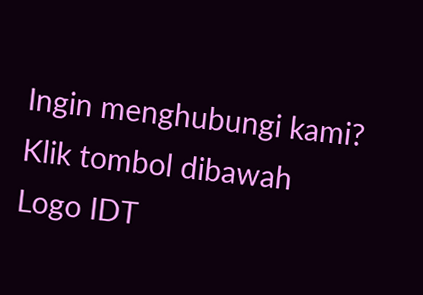Ingin menghubungi kami?
Klik tombol dibawah
Logo IDT